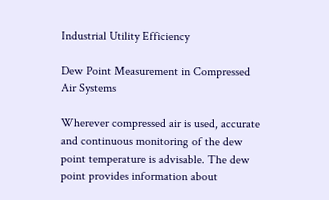Industrial Utility Efficiency

Dew Point Measurement in Compressed Air Systems

Wherever compressed air is used, accurate and continuous monitoring of the dew point temperature is advisable. The dew point provides information about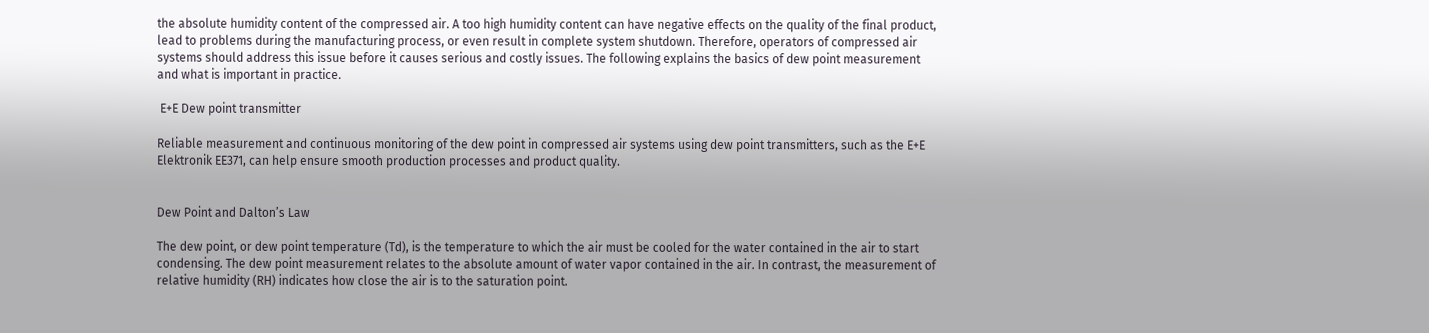the absolute humidity content of the compressed air. A too high humidity content can have negative effects on the quality of the final product, lead to problems during the manufacturing process, or even result in complete system shutdown. Therefore, operators of compressed air systems should address this issue before it causes serious and costly issues. The following explains the basics of dew point measurement and what is important in practice.

 E+E Dew point transmitter

Reliable measurement and continuous monitoring of the dew point in compressed air systems using dew point transmitters, such as the E+E Elektronik EE371, can help ensure smooth production processes and product quality.


Dew Point and Dalton’s Law

The dew point, or dew point temperature (Td), is the temperature to which the air must be cooled for the water contained in the air to start condensing. The dew point measurement relates to the absolute amount of water vapor contained in the air. In contrast, the measurement of relative humidity (RH) indicates how close the air is to the saturation point.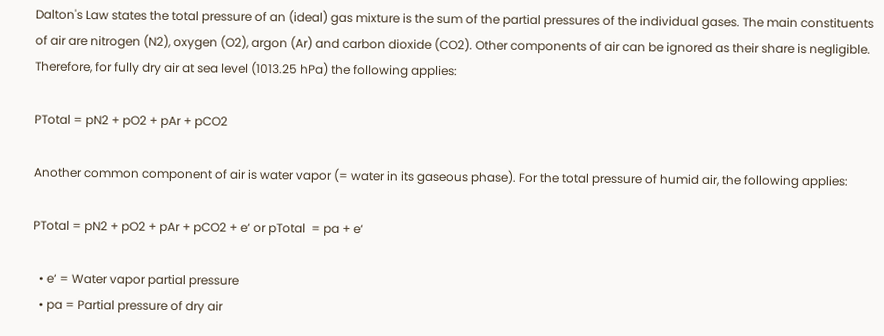Dalton's Law states the total pressure of an (ideal) gas mixture is the sum of the partial pressures of the individual gases. The main constituents of air are nitrogen (N2), oxygen (O2), argon (Ar) and carbon dioxide (CO2). Other components of air can be ignored as their share is negligible. Therefore, for fully dry air at sea level (1013.25 hPa) the following applies:

PTotal = pN2 + pO2 + pAr + pCO2

Another common component of air is water vapor (= water in its gaseous phase). For the total pressure of humid air, the following applies:

PTotal = pN2 + pO2 + pAr + pCO2 + e‘ or pTotal  = pa + e‘

  • e‘ = Water vapor partial pressure
  • pa = Partial pressure of dry air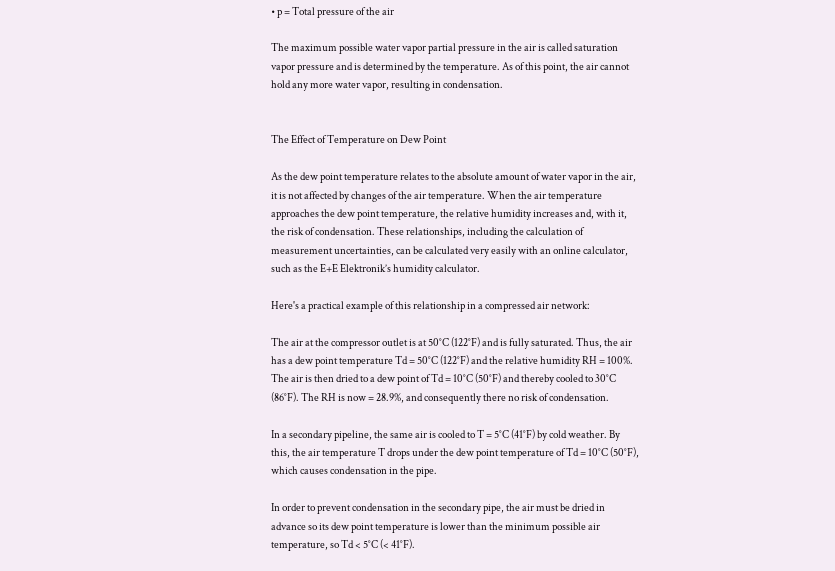• p = Total pressure of the air

The maximum possible water vapor partial pressure in the air is called saturation vapor pressure and is determined by the temperature. As of this point, the air cannot hold any more water vapor, resulting in condensation.


The Effect of Temperature on Dew Point

As the dew point temperature relates to the absolute amount of water vapor in the air, it is not affected by changes of the air temperature. When the air temperature approaches the dew point temperature, the relative humidity increases and, with it, the risk of condensation. These relationships, including the calculation of measurement uncertainties, can be calculated very easily with an online calculator, such as the E+E Elektronik’s humidity calculator.

Here's a practical example of this relationship in a compressed air network:

The air at the compressor outlet is at 50°C (122°F) and is fully saturated. Thus, the air has a dew point temperature Td = 50°C (122°F) and the relative humidity RH = 100%. The air is then dried to a dew point of Td = 10°C (50°F) and thereby cooled to 30°C (86°F). The RH is now = 28.9%, and consequently there no risk of condensation.

In a secondary pipeline, the same air is cooled to T = 5°C (41°F) by cold weather. By this, the air temperature T drops under the dew point temperature of Td = 10°C (50°F), which causes condensation in the pipe.

In order to prevent condensation in the secondary pipe, the air must be dried in advance so its dew point temperature is lower than the minimum possible air temperature, so Td < 5°C (< 41°F).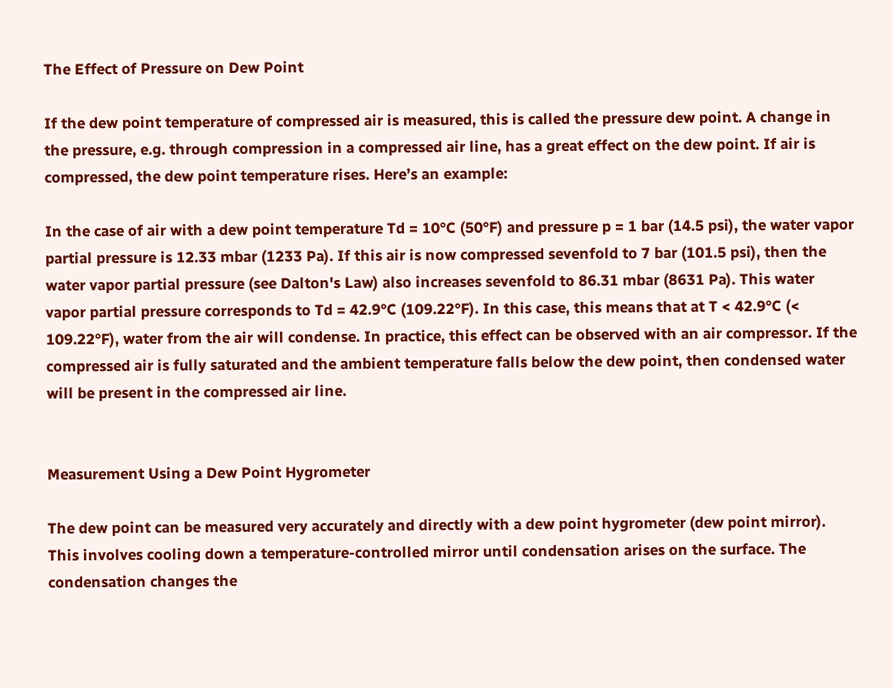The Effect of Pressure on Dew Point

If the dew point temperature of compressed air is measured, this is called the pressure dew point. A change in the pressure, e.g. through compression in a compressed air line, has a great effect on the dew point. If air is compressed, the dew point temperature rises. Here’s an example:

In the case of air with a dew point temperature Td = 10°C (50°F) and pressure p = 1 bar (14.5 psi), the water vapor partial pressure is 12.33 mbar (1233 Pa). If this air is now compressed sevenfold to 7 bar (101.5 psi), then the water vapor partial pressure (see Dalton's Law) also increases sevenfold to 86.31 mbar (8631 Pa). This water vapor partial pressure corresponds to Td = 42.9°C (109.22°F). In this case, this means that at T < 42.9°C (< 109.22°F), water from the air will condense. In practice, this effect can be observed with an air compressor. If the compressed air is fully saturated and the ambient temperature falls below the dew point, then condensed water will be present in the compressed air line.


Measurement Using a Dew Point Hygrometer

The dew point can be measured very accurately and directly with a dew point hygrometer (dew point mirror).  This involves cooling down a temperature-controlled mirror until condensation arises on the surface. The condensation changes the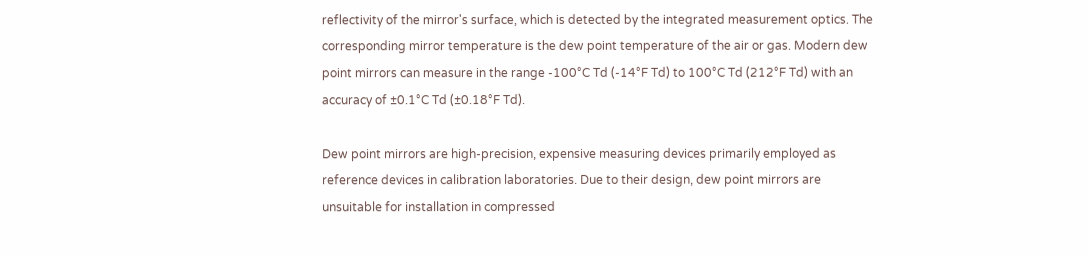reflectivity of the mirror's surface, which is detected by the integrated measurement optics. The corresponding mirror temperature is the dew point temperature of the air or gas. Modern dew point mirrors can measure in the range -100°C Td (-14°F Td) to 100°C Td (212°F Td) with an accuracy of ±0.1°C Td (±0.18°F Td).

Dew point mirrors are high-precision, expensive measuring devices primarily employed as reference devices in calibration laboratories. Due to their design, dew point mirrors are unsuitable for installation in compressed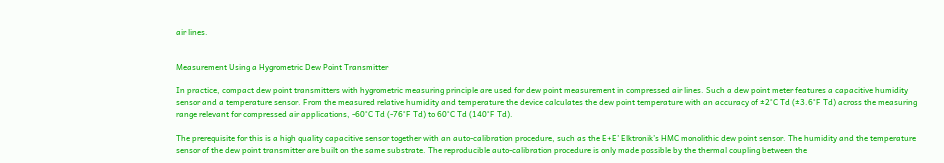air lines.


Measurement Using a Hygrometric Dew Point Transmitter

In practice, compact dew point transmitters with hygrometric measuring principle are used for dew point measurement in compressed air lines. Such a dew point meter features a capacitive humidity sensor and a temperature sensor. From the measured relative humidity and temperature the device calculates the dew point temperature with an accuracy of ±2°C Td (±3.6°F Td) across the measuring range relevant for compressed air applications, -60°C Td (-76°F Td) to 60°C Td (140°F Td).

The prerequisite for this is a high quality capacitive sensor together with an auto-calibration procedure, such as the E+E’ Elktronik’s HMC monolithic dew point sensor. The humidity and the temperature sensor of the dew point transmitter are built on the same substrate. The reproducible auto-calibration procedure is only made possible by the thermal coupling between the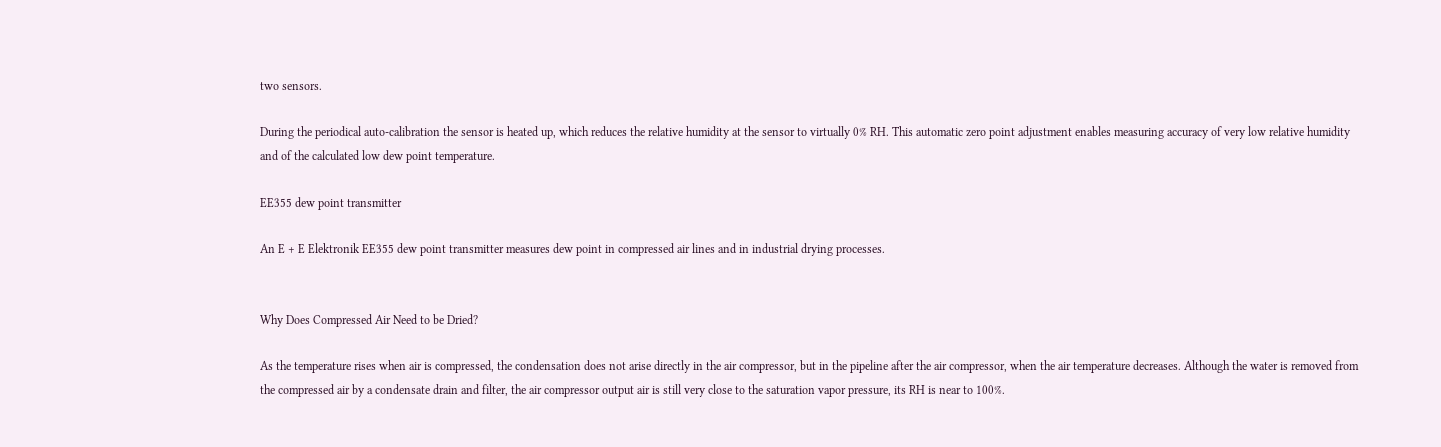two sensors.

During the periodical auto-calibration the sensor is heated up, which reduces the relative humidity at the sensor to virtually 0% RH. This automatic zero point adjustment enables measuring accuracy of very low relative humidity and of the calculated low dew point temperature.

EE355 dew point transmitter

An E + E Elektronik EE355 dew point transmitter measures dew point in compressed air lines and in industrial drying processes.


Why Does Compressed Air Need to be Dried?

As the temperature rises when air is compressed, the condensation does not arise directly in the air compressor, but in the pipeline after the air compressor, when the air temperature decreases. Although the water is removed from the compressed air by a condensate drain and filter, the air compressor output air is still very close to the saturation vapor pressure, its RH is near to 100%.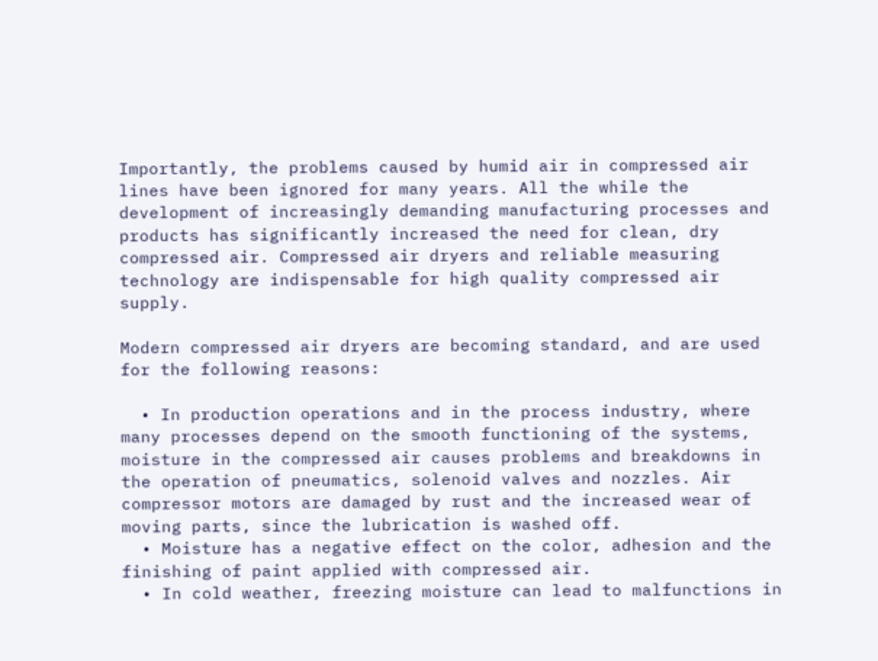Importantly, the problems caused by humid air in compressed air lines have been ignored for many years. All the while the development of increasingly demanding manufacturing processes and products has significantly increased the need for clean, dry compressed air. Compressed air dryers and reliable measuring technology are indispensable for high quality compressed air supply.

Modern compressed air dryers are becoming standard, and are used for the following reasons:

  • In production operations and in the process industry, where many processes depend on the smooth functioning of the systems, moisture in the compressed air causes problems and breakdowns in the operation of pneumatics, solenoid valves and nozzles. Air compressor motors are damaged by rust and the increased wear of moving parts, since the lubrication is washed off.
  • Moisture has a negative effect on the color, adhesion and the finishing of paint applied with compressed air.
  • In cold weather, freezing moisture can lead to malfunctions in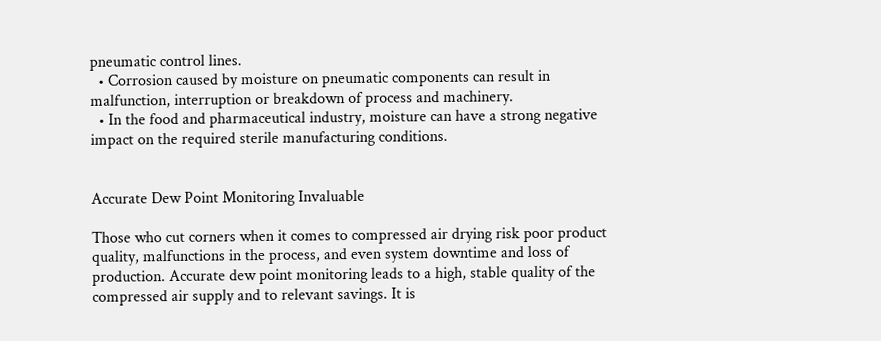pneumatic control lines.
  • Corrosion caused by moisture on pneumatic components can result in malfunction, interruption or breakdown of process and machinery.
  • In the food and pharmaceutical industry, moisture can have a strong negative impact on the required sterile manufacturing conditions.


Accurate Dew Point Monitoring Invaluable

Those who cut corners when it comes to compressed air drying risk poor product quality, malfunctions in the process, and even system downtime and loss of production. Accurate dew point monitoring leads to a high, stable quality of the compressed air supply and to relevant savings. It is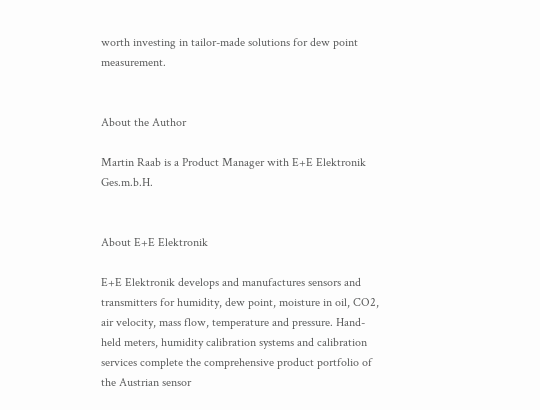worth investing in tailor-made solutions for dew point measurement.


About the Author

Martin Raab is a Product Manager with E+E Elektronik Ges.m.b.H.


About E+E Elektronik

E+E Elektronik develops and manufactures sensors and transmitters for humidity, dew point, moisture in oil, CO2, air velocity, mass flow, temperature and pressure. Hand-held meters, humidity calibration systems and calibration services complete the comprehensive product portfolio of the Austrian sensor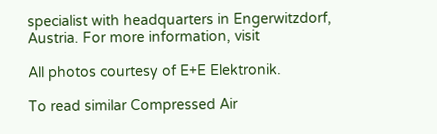specialist with headquarters in Engerwitzdorf, Austria. For more information, visit

All photos courtesy of E+E Elektronik.

To read similar Compressed Air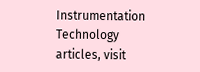Instrumentation Technology articles, visit